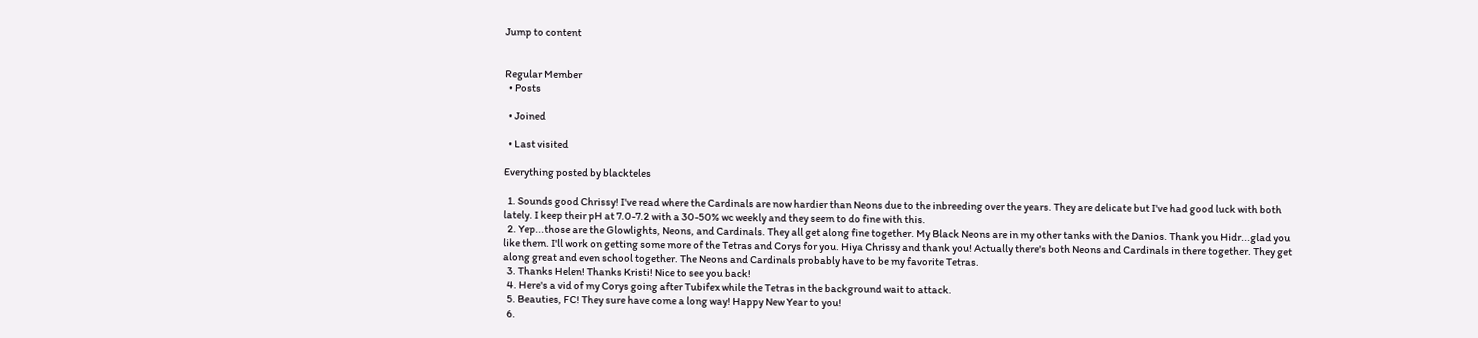Jump to content


Regular Member
  • Posts

  • Joined

  • Last visited

Everything posted by blackteles

  1. Sounds good Chrissy! I've read where the Cardinals are now hardier than Neons due to the inbreeding over the years. They are delicate but I've had good luck with both lately. I keep their pH at 7.0-7.2 with a 30-50% wc weekly and they seem to do fine with this.
  2. Yep...those are the Glowlights, Neons, and Cardinals. They all get along fine together. My Black Neons are in my other tanks with the Danios. Thank you Hidr...glad you like them. I'll work on getting some more of the Tetras and Corys for you. Hiya Chrissy and thank you! Actually there's both Neons and Cardinals in there together. They get along great and even school together. The Neons and Cardinals probably have to be my favorite Tetras.
  3. Thanks Helen! Thanks Kristi! Nice to see you back!
  4. Here's a vid of my Corys going after Tubifex while the Tetras in the background wait to attack.
  5. Beauties, FC! They sure have come a long way! Happy New Year to you!
  6.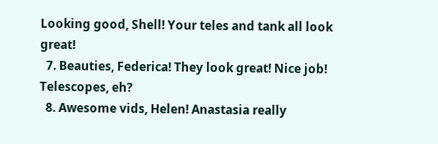Looking good, Shell! Your teles and tank all look great!
  7. Beauties, Federica! They look great! Nice job! Telescopes, eh?
  8. Awesome vids, Helen! Anastasia really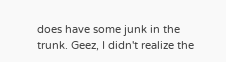does have some junk in the trunk. Geez, I didn't realize the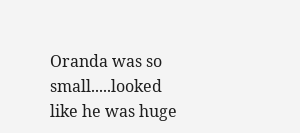Oranda was so small.....looked like he was huge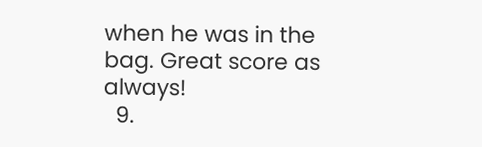when he was in the bag. Great score as always!
  9.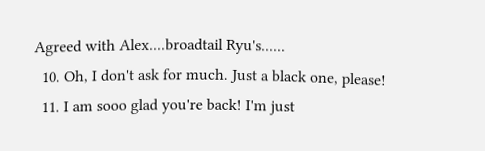Agreed with Alex....broadtail Ryu's......
  10. Oh, I don't ask for much. Just a black one, please!
  11. I am sooo glad you're back! I'm just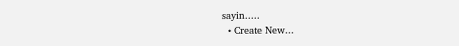sayin.....
  • Create New...